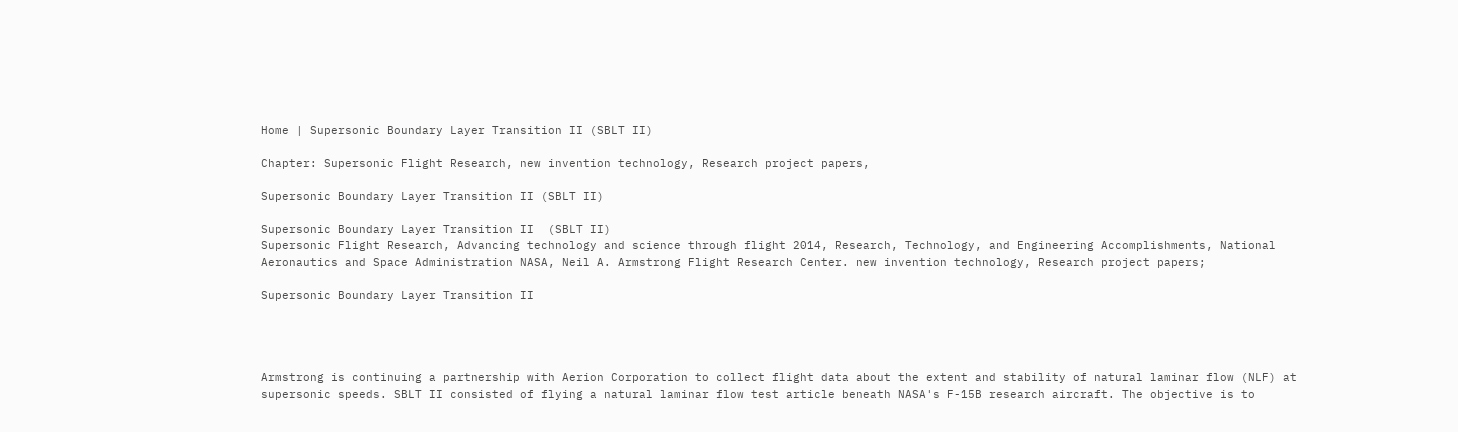Home | Supersonic Boundary Layer Transition II (SBLT II)

Chapter: Supersonic Flight Research, new invention technology, Research project papers,

Supersonic Boundary Layer Transition II (SBLT II)

Supersonic Boundary Layer Transition II  (SBLT II)
Supersonic Flight Research, Advancing technology and science through flight 2014, Research, Technology, and Engineering Accomplishments, National Aeronautics and Space Administration NASA, Neil A. Armstrong Flight Research Center. new invention technology, Research project papers;

Supersonic Boundary Layer Transition II




Armstrong is continuing a partnership with Aerion Corporation to collect flight data about the extent and stability of natural laminar flow (NLF) at supersonic speeds. SBLT II consisted of flying a natural laminar flow test article beneath NASA's F-15B research aircraft. The objective is to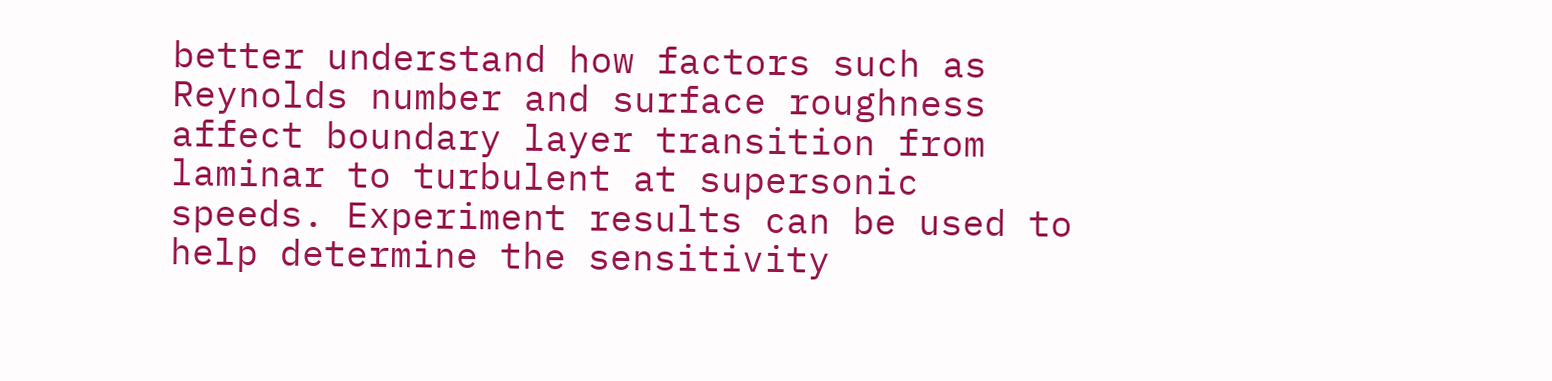better understand how factors such as Reynolds number and surface roughness affect boundary layer transition from laminar to turbulent at supersonic speeds. Experiment results can be used to help determine the sensitivity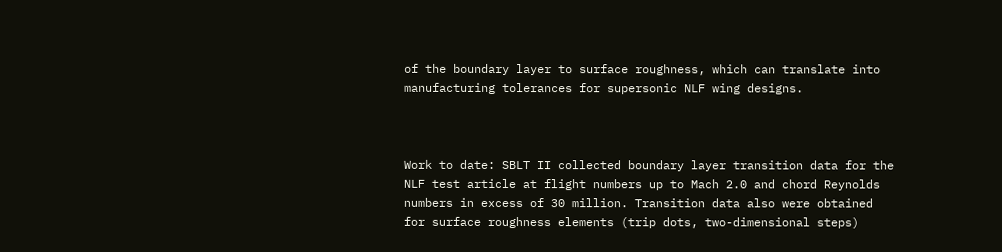of the boundary layer to surface roughness, which can translate into manufacturing tolerances for supersonic NLF wing designs.



Work to date: SBLT II collected boundary layer transition data for the NLF test article at flight numbers up to Mach 2.0 and chord Reynolds numbers in excess of 30 million. Transition data also were obtained for surface roughness elements (trip dots, two-dimensional steps)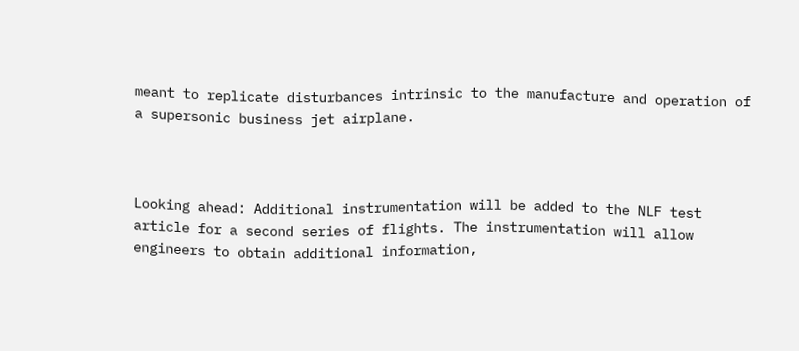meant to replicate disturbances intrinsic to the manufacture and operation of a supersonic business jet airplane.



Looking ahead: Additional instrumentation will be added to the NLF test article for a second series of flights. The instrumentation will allow engineers to obtain additional information,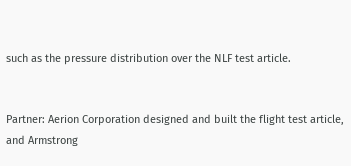such as the pressure distribution over the NLF test article.


Partner: Aerion Corporation designed and built the flight test article, and Armstrong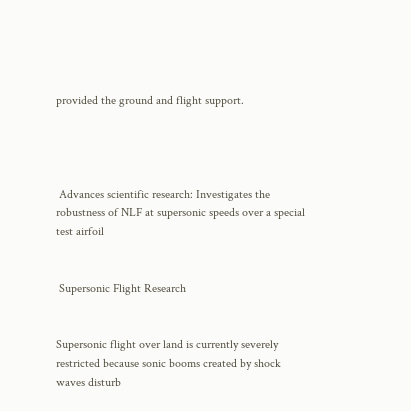provided the ground and flight support.




 Advances scientific research: Investigates the robustness of NLF at supersonic speeds over a special test airfoil


 Supersonic Flight Research


Supersonic flight over land is currently severely restricted because sonic booms created by shock waves disturb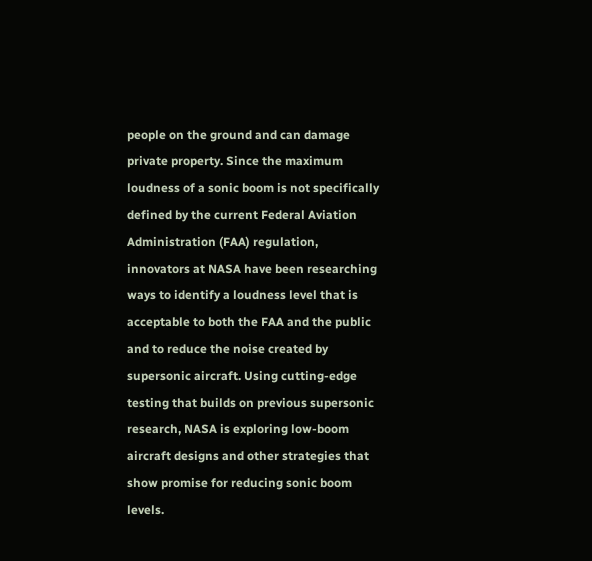people on the ground and can damage private property. Since the maximum loudness of a sonic boom is not specifically defined by the current Federal Aviation Administration (FAA) regulation, innovators at NASA have been researching ways to identify a loudness level that is acceptable to both the FAA and the public and to reduce the noise created by supersonic aircraft. Using cutting-edge testing that builds on previous supersonic research, NASA is exploring low-boom aircraft designs and other strategies that show promise for reducing sonic boom levels.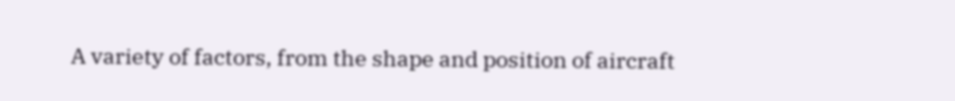A variety of factors, from the shape and position of aircraft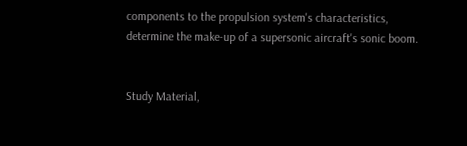components to the propulsion system's characteristics, determine the make-up of a supersonic aircraft's sonic boom.


Study Material,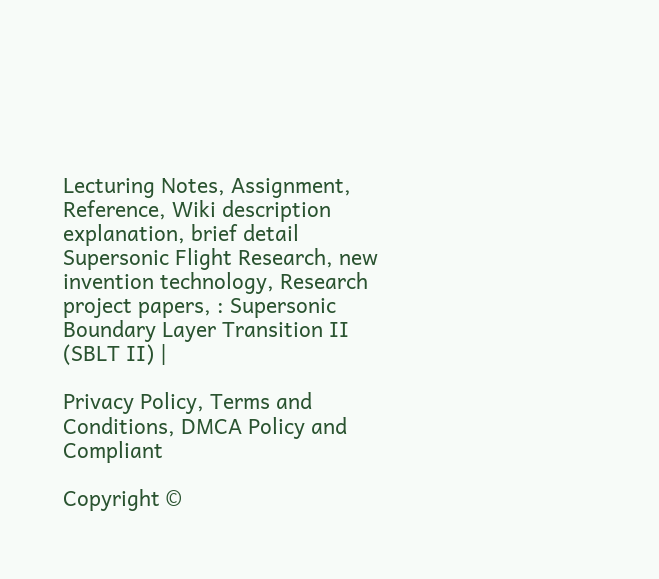Lecturing Notes, Assignment, Reference, Wiki description explanation, brief detail
Supersonic Flight Research, new invention technology, Research project papers, : Supersonic Boundary Layer Transition II (SBLT II) |

Privacy Policy, Terms and Conditions, DMCA Policy and Compliant

Copyright ©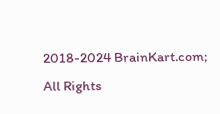2018-2024 BrainKart.com; All Rights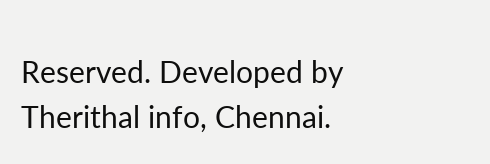Reserved. Developed by Therithal info, Chennai.